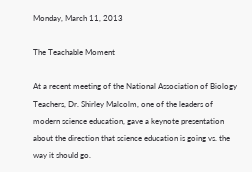Monday, March 11, 2013

The Teachable Moment

At a recent meeting of the National Association of Biology Teachers, Dr. Shirley Malcolm, one of the leaders of modern science education, gave a keynote presentation about the direction that science education is going vs. the way it should go.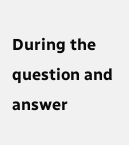During the question and answer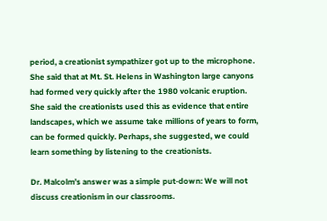period, a creationist sympathizer got up to the microphone. She said that at Mt. St. Helens in Washington large canyons had formed very quickly after the 1980 volcanic eruption. She said the creationists used this as evidence that entire landscapes, which we assume take millions of years to form, can be formed quickly. Perhaps, she suggested, we could learn something by listening to the creationists.

Dr. Malcolm’s answer was a simple put-down: We will not discuss creationism in our classrooms.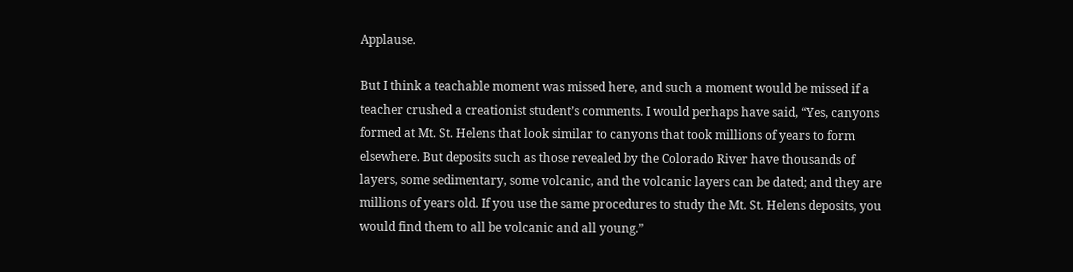Applause.

But I think a teachable moment was missed here, and such a moment would be missed if a teacher crushed a creationist student’s comments. I would perhaps have said, “Yes, canyons formed at Mt. St. Helens that look similar to canyons that took millions of years to form elsewhere. But deposits such as those revealed by the Colorado River have thousands of layers, some sedimentary, some volcanic, and the volcanic layers can be dated; and they are millions of years old. If you use the same procedures to study the Mt. St. Helens deposits, you would find them to all be volcanic and all young.”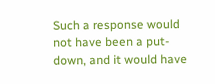Such a response would not have been a put-down, and it would have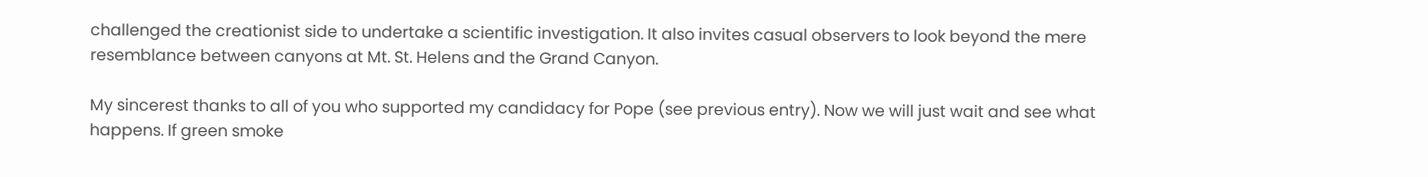challenged the creationist side to undertake a scientific investigation. It also invites casual observers to look beyond the mere resemblance between canyons at Mt. St. Helens and the Grand Canyon.

My sincerest thanks to all of you who supported my candidacy for Pope (see previous entry). Now we will just wait and see what happens. If green smoke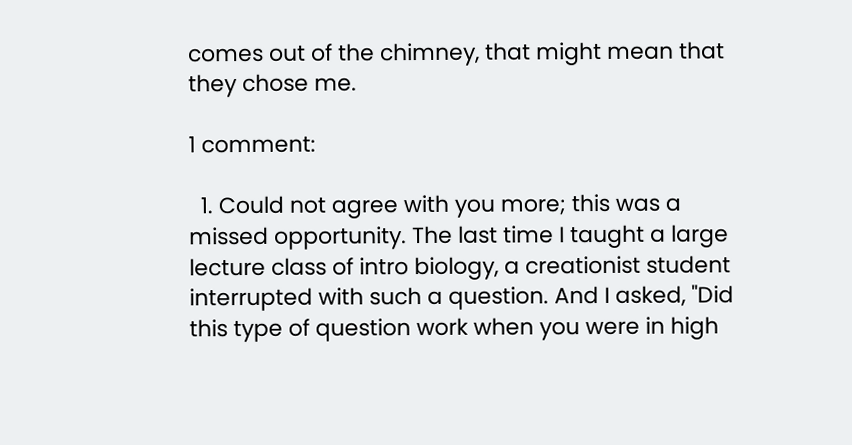comes out of the chimney, that might mean that they chose me.

1 comment:

  1. Could not agree with you more; this was a missed opportunity. The last time I taught a large lecture class of intro biology, a creationist student interrupted with such a question. And I asked, "Did this type of question work when you were in high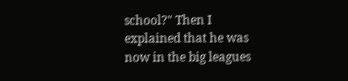school?" Then I explained that he was now in the big leagues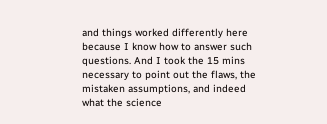and things worked differently here because I know how to answer such questions. And I took the 15 mins necessary to point out the flaws, the mistaken assumptions, and indeed what the science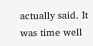actually said. It was time well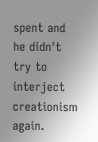spent and he didn't try to interject creationism again.